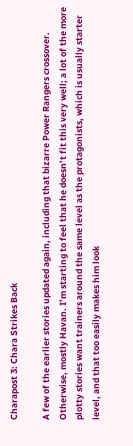Charapost 3: Chara Strikes Back

A few of the earlier stories updated again, including that bizarre Power Rangers crossover. Otherwise, mostly Havan. I’m starting to feel that he doesn’t fit this very well; a lot of the more plotty stories want trainers around the same level as the protagonists, which is usually starter level, and that too easily makes him look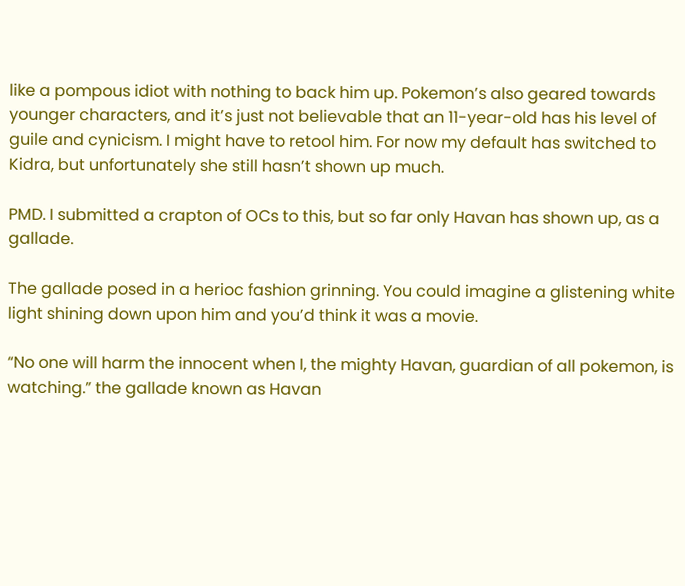like a pompous idiot with nothing to back him up. Pokemon’s also geared towards younger characters, and it’s just not believable that an 11-year-old has his level of guile and cynicism. I might have to retool him. For now my default has switched to Kidra, but unfortunately she still hasn’t shown up much.

PMD. I submitted a crapton of OCs to this, but so far only Havan has shown up, as a gallade.

The gallade posed in a herioc fashion grinning. You could imagine a glistening white light shining down upon him and you’d think it was a movie.

“No one will harm the innocent when I, the mighty Havan, guardian of all pokemon, is watching.” the gallade known as Havan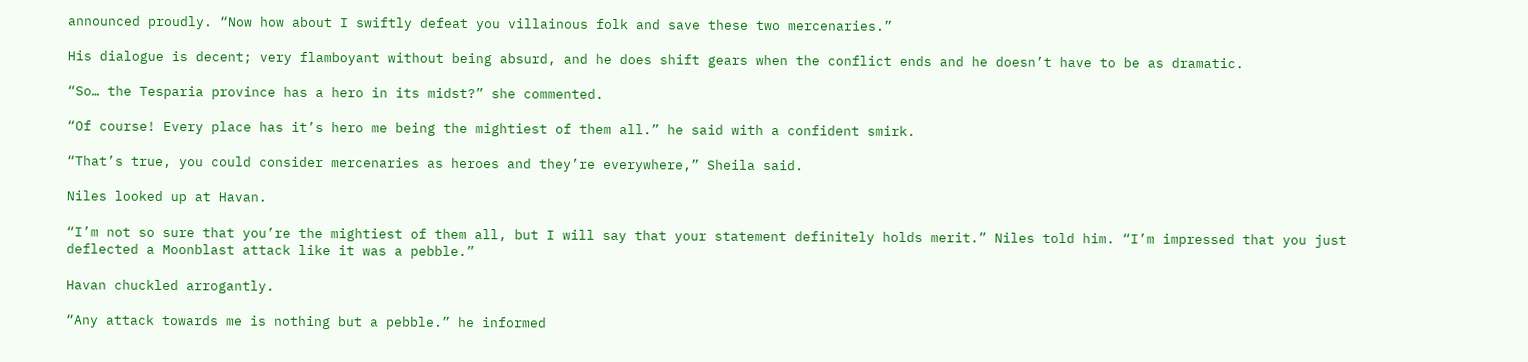announced proudly. “Now how about I swiftly defeat you villainous folk and save these two mercenaries.”

His dialogue is decent; very flamboyant without being absurd, and he does shift gears when the conflict ends and he doesn’t have to be as dramatic.

“So… the Tesparia province has a hero in its midst?” she commented.

“Of course! Every place has it’s hero me being the mightiest of them all.” he said with a confident smirk.

“That’s true, you could consider mercenaries as heroes and they’re everywhere,” Sheila said.

Niles looked up at Havan.

“I’m not so sure that you’re the mightiest of them all, but I will say that your statement definitely holds merit.” Niles told him. “I’m impressed that you just deflected a Moonblast attack like it was a pebble.”

Havan chuckled arrogantly.

“Any attack towards me is nothing but a pebble.” he informed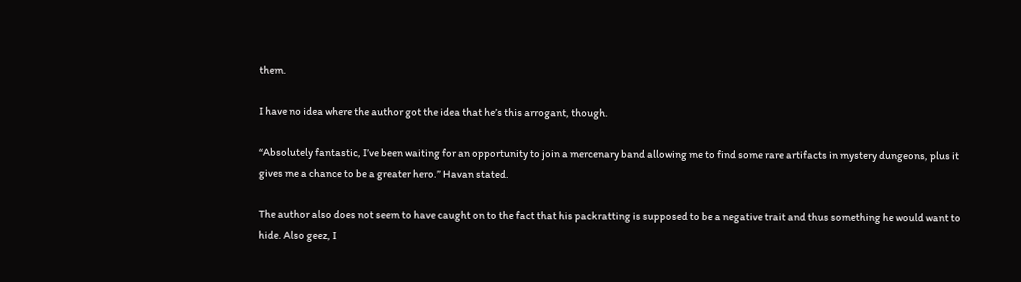them.

I have no idea where the author got the idea that he’s this arrogant, though.

“Absolutely fantastic, I’ve been waiting for an opportunity to join a mercenary band allowing me to find some rare artifacts in mystery dungeons, plus it gives me a chance to be a greater hero.” Havan stated.

The author also does not seem to have caught on to the fact that his packratting is supposed to be a negative trait and thus something he would want to hide. Also geez, I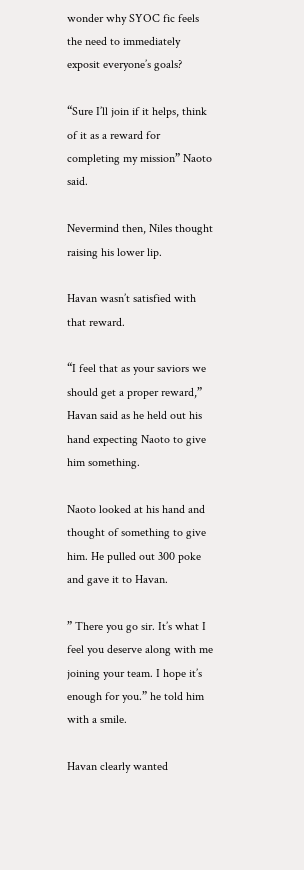wonder why SYOC fic feels the need to immediately exposit everyone’s goals?

“Sure I’ll join if it helps, think of it as a reward for completing my mission” Naoto said.

Nevermind then, Niles thought raising his lower lip.

Havan wasn’t satisfied with that reward.

“I feel that as your saviors we should get a proper reward,” Havan said as he held out his hand expecting Naoto to give him something.

Naoto looked at his hand and thought of something to give him. He pulled out 300 poke and gave it to Havan.

” There you go sir. It’s what I feel you deserve along with me joining your team. I hope it’s enough for you.” he told him with a smile.

Havan clearly wanted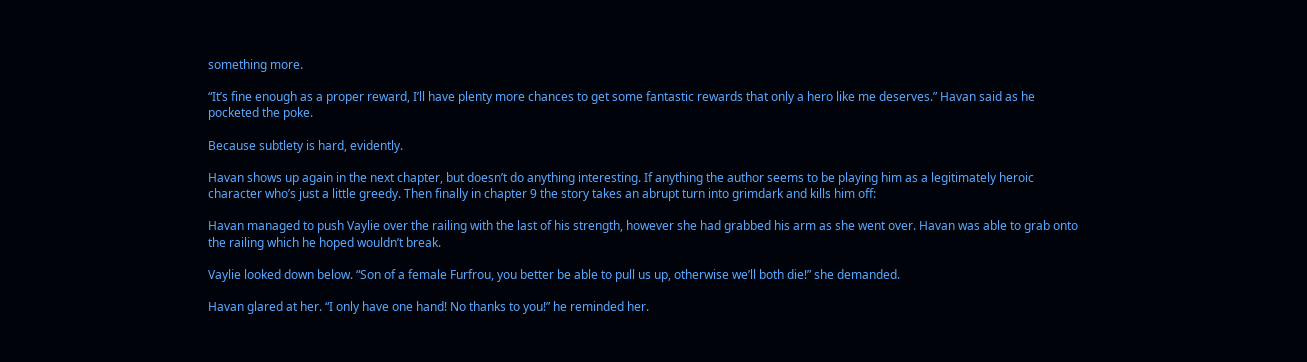something more.

“It’s fine enough as a proper reward, I’ll have plenty more chances to get some fantastic rewards that only a hero like me deserves.” Havan said as he pocketed the poke.

Because subtlety is hard, evidently.

Havan shows up again in the next chapter, but doesn’t do anything interesting. If anything the author seems to be playing him as a legitimately heroic character who’s just a little greedy. Then finally in chapter 9 the story takes an abrupt turn into grimdark and kills him off:

Havan managed to push Vaylie over the railing with the last of his strength, however she had grabbed his arm as she went over. Havan was able to grab onto the railing which he hoped wouldn’t break.

Vaylie looked down below. “Son of a female Furfrou, you better be able to pull us up, otherwise we’ll both die!” she demanded.

Havan glared at her. “I only have one hand! No thanks to you!” he reminded her.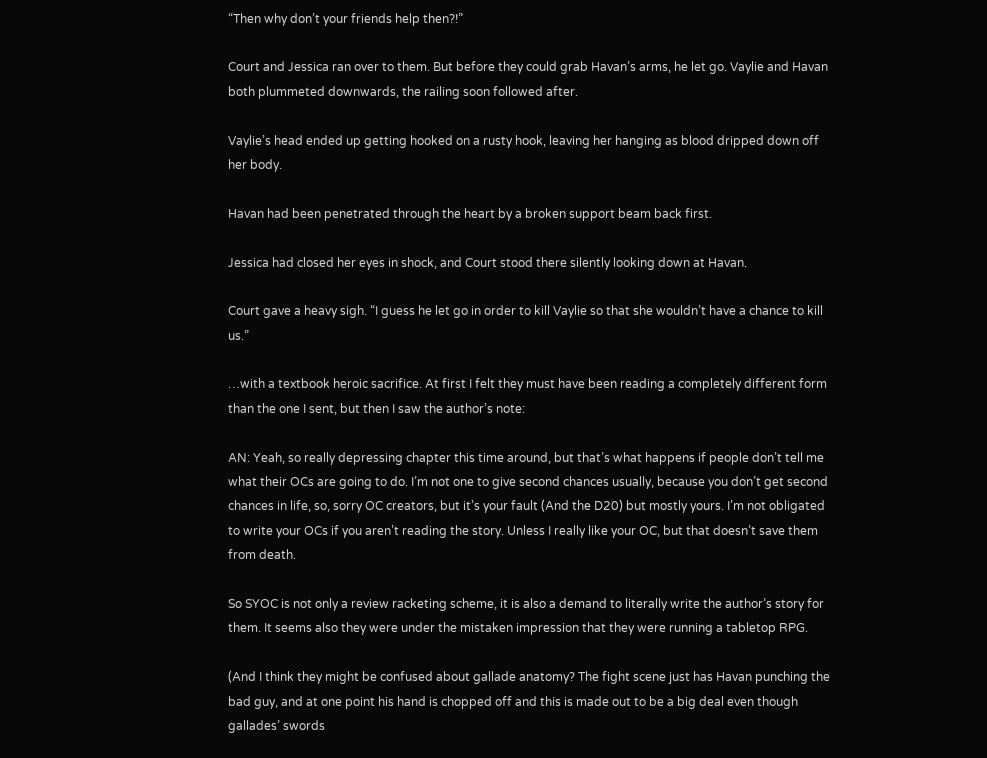“Then why don’t your friends help then?!”

Court and Jessica ran over to them. But before they could grab Havan’s arms, he let go. Vaylie and Havan both plummeted downwards, the railing soon followed after.

Vaylie’s head ended up getting hooked on a rusty hook, leaving her hanging as blood dripped down off her body.

Havan had been penetrated through the heart by a broken support beam back first.

Jessica had closed her eyes in shock, and Court stood there silently looking down at Havan.

Court gave a heavy sigh. “I guess he let go in order to kill Vaylie so that she wouldn’t have a chance to kill us.”

…with a textbook heroic sacrifice. At first I felt they must have been reading a completely different form than the one I sent, but then I saw the author’s note:

AN: Yeah, so really depressing chapter this time around, but that’s what happens if people don’t tell me what their OCs are going to do. I’m not one to give second chances usually, because you don’t get second chances in life, so, sorry OC creators, but it’s your fault (And the D20) but mostly yours. I’m not obligated to write your OCs if you aren’t reading the story. Unless I really like your OC, but that doesn’t save them from death.

So SYOC is not only a review racketing scheme, it is also a demand to literally write the author’s story for them. It seems also they were under the mistaken impression that they were running a tabletop RPG.

(And I think they might be confused about gallade anatomy? The fight scene just has Havan punching the bad guy, and at one point his hand is chopped off and this is made out to be a big deal even though gallades’ swords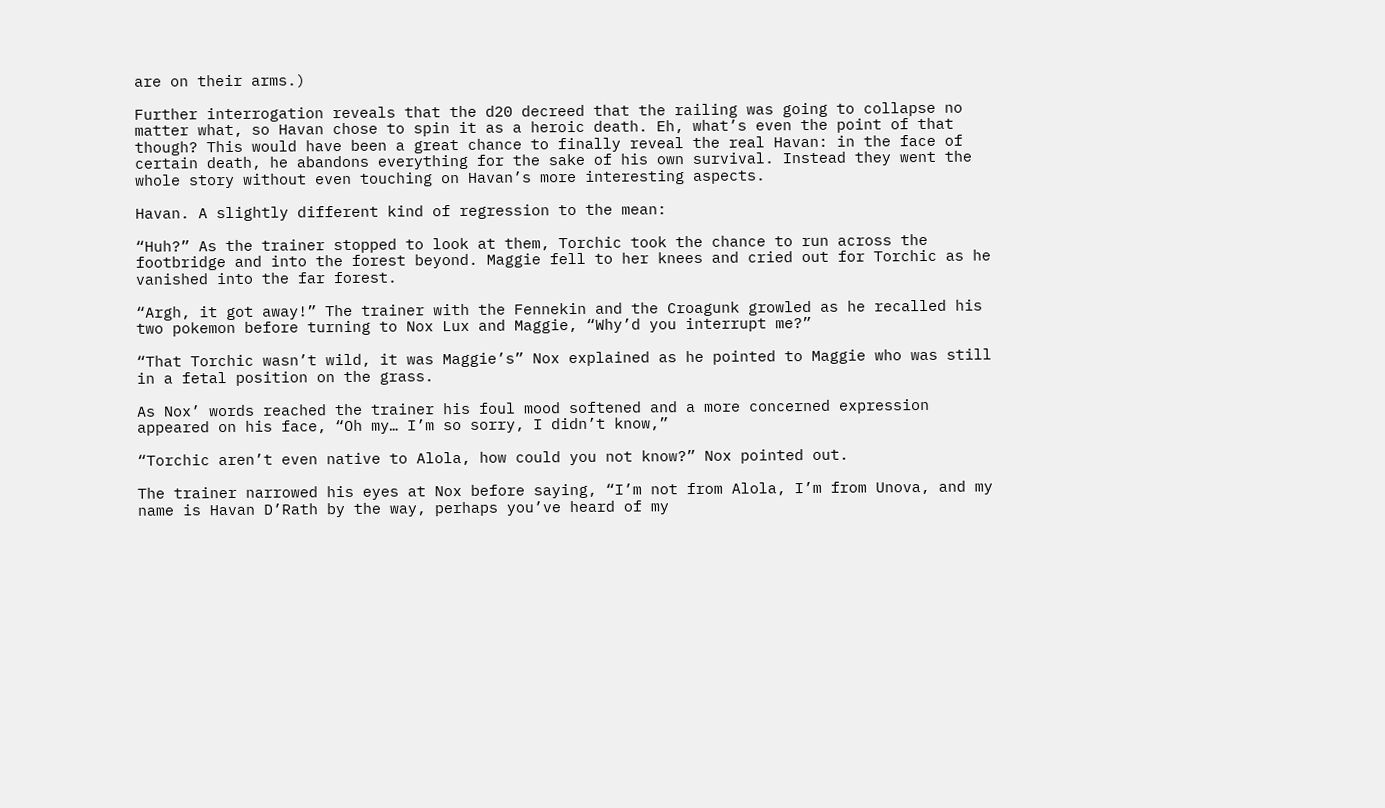are on their arms.)

Further interrogation reveals that the d20 decreed that the railing was going to collapse no matter what, so Havan chose to spin it as a heroic death. Eh, what’s even the point of that though? This would have been a great chance to finally reveal the real Havan: in the face of certain death, he abandons everything for the sake of his own survival. Instead they went the whole story without even touching on Havan’s more interesting aspects.

Havan. A slightly different kind of regression to the mean:

“Huh?” As the trainer stopped to look at them, Torchic took the chance to run across the footbridge and into the forest beyond. Maggie fell to her knees and cried out for Torchic as he vanished into the far forest.

“Argh, it got away!” The trainer with the Fennekin and the Croagunk growled as he recalled his two pokemon before turning to Nox Lux and Maggie, “Why’d you interrupt me?”

“That Torchic wasn’t wild, it was Maggie’s” Nox explained as he pointed to Maggie who was still in a fetal position on the grass.

As Nox’ words reached the trainer his foul mood softened and a more concerned expression appeared on his face, “Oh my… I’m so sorry, I didn’t know,”

“Torchic aren’t even native to Alola, how could you not know?” Nox pointed out.

The trainer narrowed his eyes at Nox before saying, “I’m not from Alola, I’m from Unova, and my name is Havan D’Rath by the way, perhaps you’ve heard of my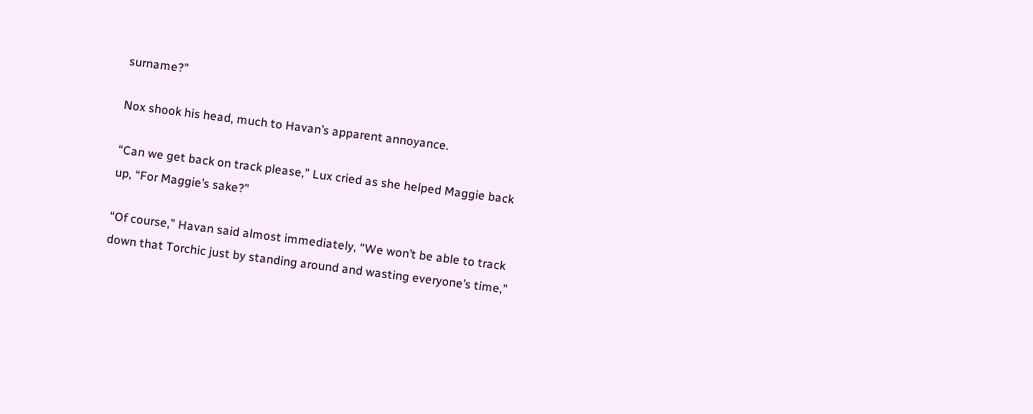surname?”

Nox shook his head, much to Havan’s apparent annoyance.

“Can we get back on track please,” Lux cried as she helped Maggie back up, “For Maggie’s sake?”

“Of course,” Havan said almost immediately, “We won’t be able to track down that Torchic just by standing around and wasting everyone’s time,”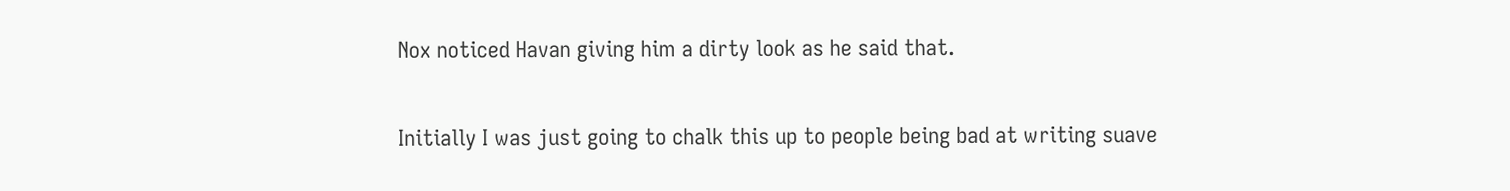Nox noticed Havan giving him a dirty look as he said that.

Initially I was just going to chalk this up to people being bad at writing suave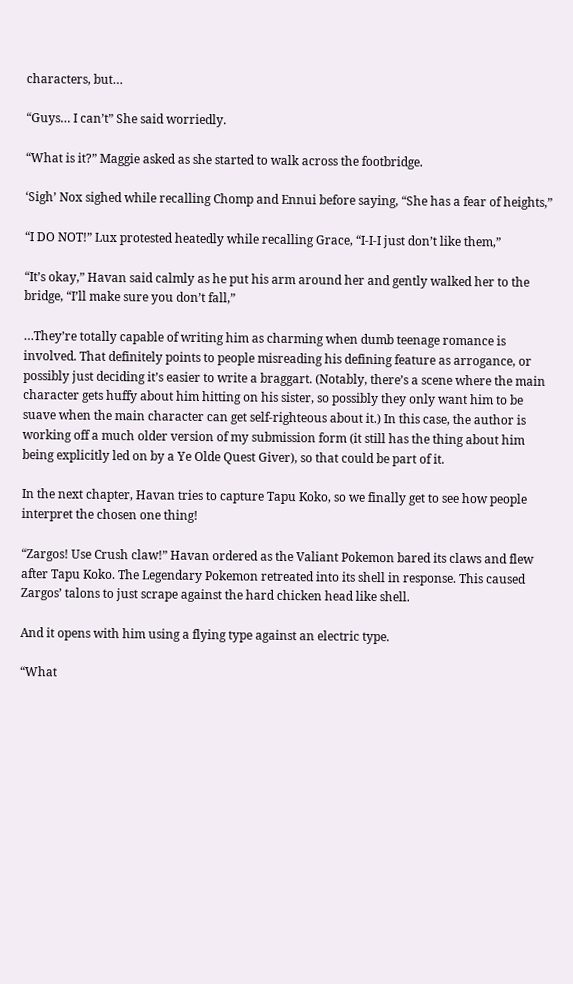characters, but…

“Guys… I can’t” She said worriedly.

“What is it?” Maggie asked as she started to walk across the footbridge.

‘Sigh’ Nox sighed while recalling Chomp and Ennui before saying, “She has a fear of heights,”

“I DO NOT!” Lux protested heatedly while recalling Grace, “I-I-I just don’t like them,”

“It’s okay,” Havan said calmly as he put his arm around her and gently walked her to the bridge, “I’ll make sure you don’t fall,”

…They’re totally capable of writing him as charming when dumb teenage romance is involved. That definitely points to people misreading his defining feature as arrogance, or possibly just deciding it’s easier to write a braggart. (Notably, there’s a scene where the main character gets huffy about him hitting on his sister, so possibly they only want him to be suave when the main character can get self-righteous about it.) In this case, the author is working off a much older version of my submission form (it still has the thing about him being explicitly led on by a Ye Olde Quest Giver), so that could be part of it.

In the next chapter, Havan tries to capture Tapu Koko, so we finally get to see how people interpret the chosen one thing!

“Zargos! Use Crush claw!” Havan ordered as the Valiant Pokemon bared its claws and flew after Tapu Koko. The Legendary Pokemon retreated into its shell in response. This caused Zargos’ talons to just scrape against the hard chicken head like shell.

And it opens with him using a flying type against an electric type.

“What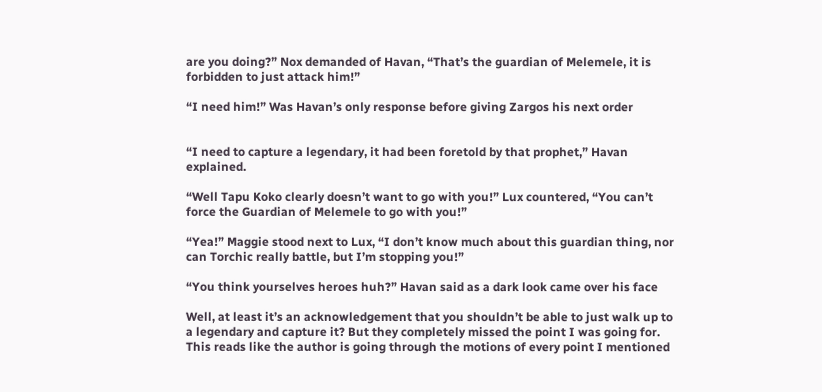are you doing?” Nox demanded of Havan, “That’s the guardian of Melemele, it is forbidden to just attack him!”

“I need him!” Was Havan’s only response before giving Zargos his next order


“I need to capture a legendary, it had been foretold by that prophet,” Havan explained.

“Well Tapu Koko clearly doesn’t want to go with you!” Lux countered, “You can’t force the Guardian of Melemele to go with you!”

“Yea!” Maggie stood next to Lux, “I don’t know much about this guardian thing, nor can Torchic really battle, but I’m stopping you!”

“You think yourselves heroes huh?” Havan said as a dark look came over his face

Well, at least it’s an acknowledgement that you shouldn’t be able to just walk up to a legendary and capture it? But they completely missed the point I was going for. This reads like the author is going through the motions of every point I mentioned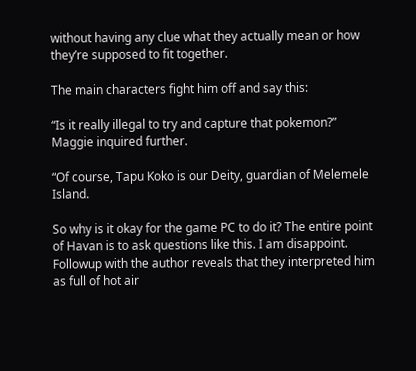without having any clue what they actually mean or how they’re supposed to fit together.

The main characters fight him off and say this:

“Is it really illegal to try and capture that pokemon?” Maggie inquired further.

“Of course, Tapu Koko is our Deity, guardian of Melemele Island.

So why is it okay for the game PC to do it? The entire point of Havan is to ask questions like this. I am disappoint. Followup with the author reveals that they interpreted him as full of hot air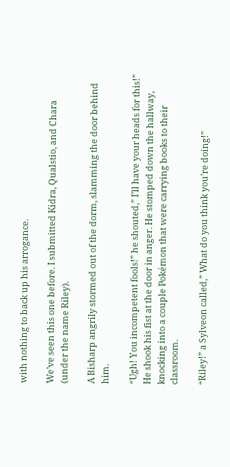with nothing to back up his arrogance.

We’ve seen this one before. I submitted Kidra, Qualstio, and Chara (under the name Riley).

A Bisharp angrily stormed out of the dorm, slamming the door behind him.

“Ugh! You incompetent fools!” he shouted,” I’ll have your heads for this!” He shook his fist at the door in anger. He stomped down the hallway, knocking into a couple Pokémon that were carrying books to their classroom.

“Riley!” a Sylveon called,” What do you think you’re doing!”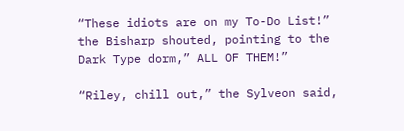“These idiots are on my To-Do List!” the Bisharp shouted, pointing to the Dark Type dorm,” ALL OF THEM!”

“Riley, chill out,” the Sylveon said,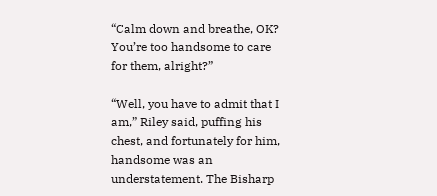“Calm down and breathe, OK? You’re too handsome to care for them, alright?”

“Well, you have to admit that I am,” Riley said, puffing his chest, and fortunately for him, handsome was an understatement. The Bisharp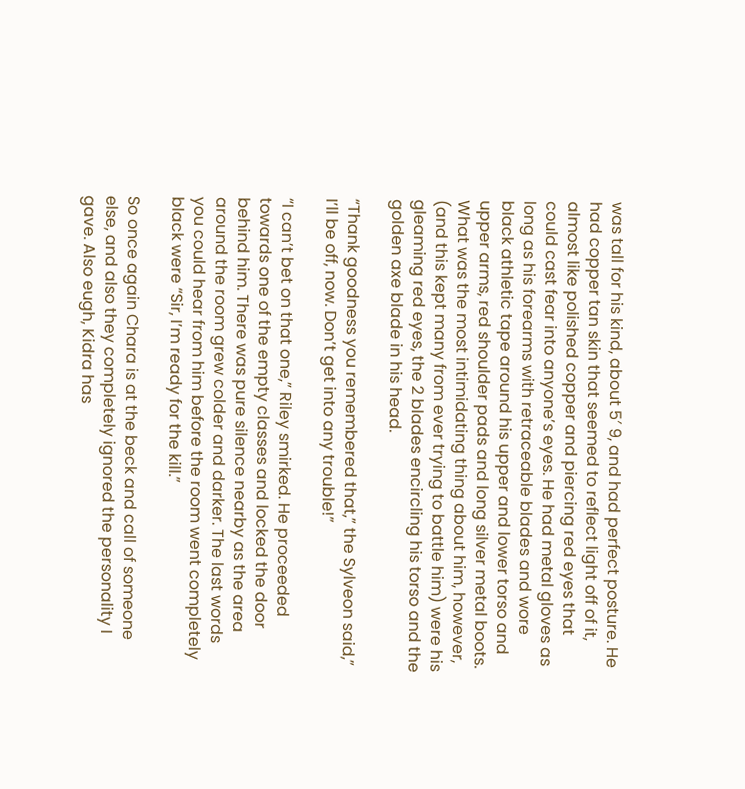was tall for his kind, about 5′ 9, and had perfect posture. He had copper tan skin that seemed to reflect light off of it, almost like polished copper and piercing red eyes that could cast fear into anyone’s eyes. He had metal gloves as long as his forearms with retraceable blades and wore black athletic tape around his upper and lower torso and upper arms, red shoulder pads and long silver metal boots. What was the most intimidating thing about him, however, (and this kept many from ever trying to battle him) were his gleaming red eyes, the 2 blades encircling his torso and the golden axe blade in his head.

“Thank goodness you remembered that,” the Sylveon said,” I’ll be off, now. Don’t get into any trouble!”

“I can’t bet on that one,” Riley smirked. He proceeded towards one of the empty classes and locked the door behind him. There was pure silence nearby as the area around the room grew colder and darker. The last words you could hear from him before the room went completely black were “Sir, I’m ready for the kill.”

So once again Chara is at the beck and call of someone else, and also they completely ignored the personality I gave. Also eugh, Kidra has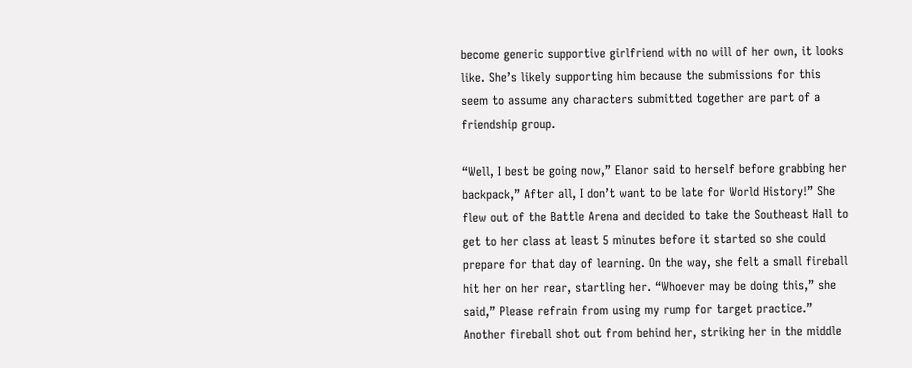become generic supportive girlfriend with no will of her own, it looks like. She’s likely supporting him because the submissions for this seem to assume any characters submitted together are part of a friendship group.

“Well, I best be going now,” Elanor said to herself before grabbing her backpack,” After all, I don’t want to be late for World History!” She flew out of the Battle Arena and decided to take the Southeast Hall to get to her class at least 5 minutes before it started so she could prepare for that day of learning. On the way, she felt a small fireball hit her on her rear, startling her. “Whoever may be doing this,” she said,” Please refrain from using my rump for target practice.” Another fireball shot out from behind her, striking her in the middle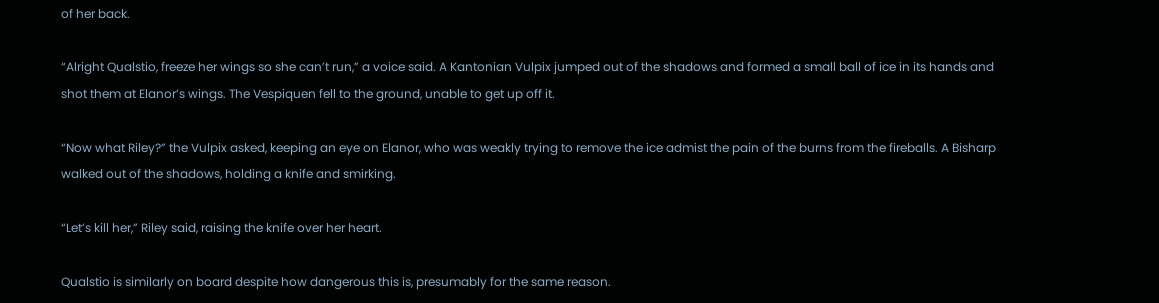of her back.

“Alright Qualstio, freeze her wings so she can’t run,” a voice said. A Kantonian Vulpix jumped out of the shadows and formed a small ball of ice in its hands and shot them at Elanor’s wings. The Vespiquen fell to the ground, unable to get up off it.

“Now what Riley?” the Vulpix asked, keeping an eye on Elanor, who was weakly trying to remove the ice admist the pain of the burns from the fireballs. A Bisharp walked out of the shadows, holding a knife and smirking.

“Let’s kill her,” Riley said, raising the knife over her heart.

Qualstio is similarly on board despite how dangerous this is, presumably for the same reason.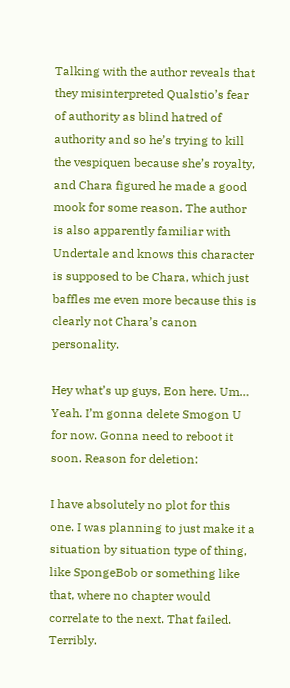Talking with the author reveals that they misinterpreted Qualstio’s fear of authority as blind hatred of authority and so he’s trying to kill the vespiquen because she’s royalty, and Chara figured he made a good mook for some reason. The author is also apparently familiar with Undertale and knows this character is supposed to be Chara, which just baffles me even more because this is clearly not Chara’s canon personality.

Hey what’s up guys, Eon here. Um… Yeah. I’m gonna delete Smogon U for now. Gonna need to reboot it soon. Reason for deletion:

I have absolutely no plot for this one. I was planning to just make it a situation by situation type of thing, like SpongeBob or something like that, where no chapter would correlate to the next. That failed. Terribly.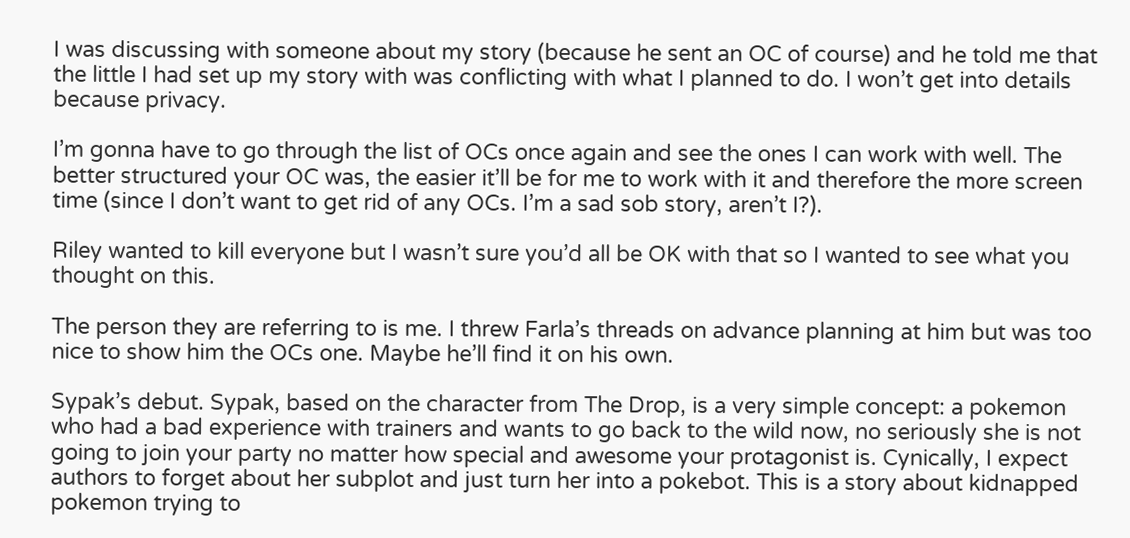I was discussing with someone about my story (because he sent an OC of course) and he told me that the little I had set up my story with was conflicting with what I planned to do. I won’t get into details because privacy.

I’m gonna have to go through the list of OCs once again and see the ones I can work with well. The better structured your OC was, the easier it’ll be for me to work with it and therefore the more screen time (since I don’t want to get rid of any OCs. I’m a sad sob story, aren’t I?).

Riley wanted to kill everyone but I wasn’t sure you’d all be OK with that so I wanted to see what you thought on this.

The person they are referring to is me. I threw Farla’s threads on advance planning at him but was too nice to show him the OCs one. Maybe he’ll find it on his own.

Sypak’s debut. Sypak, based on the character from The Drop, is a very simple concept: a pokemon who had a bad experience with trainers and wants to go back to the wild now, no seriously she is not going to join your party no matter how special and awesome your protagonist is. Cynically, I expect authors to forget about her subplot and just turn her into a pokebot. This is a story about kidnapped pokemon trying to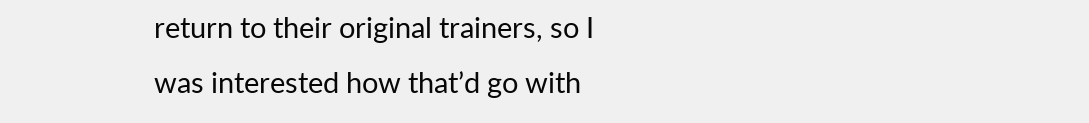return to their original trainers, so I was interested how that’d go with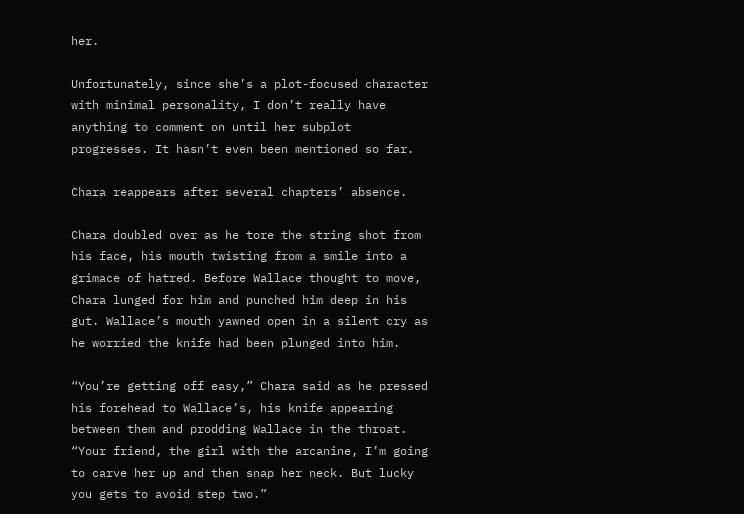her.

Unfortunately, since she’s a plot-focused character with minimal personality, I don’t really have anything to comment on until her subplot progresses. It hasn’t even been mentioned so far.

Chara reappears after several chapters’ absence.

Chara doubled over as he tore the string shot from his face, his mouth twisting from a smile into a grimace of hatred. Before Wallace thought to move, Chara lunged for him and punched him deep in his gut. Wallace’s mouth yawned open in a silent cry as he worried the knife had been plunged into him.

“You’re getting off easy,” Chara said as he pressed his forehead to Wallace’s, his knife appearing between them and prodding Wallace in the throat. “Your friend, the girl with the arcanine, I’m going to carve her up and then snap her neck. But lucky you gets to avoid step two.”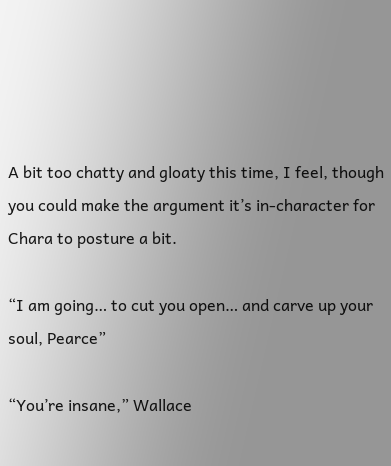A bit too chatty and gloaty this time, I feel, though you could make the argument it’s in-character for Chara to posture a bit.

“I am going… to cut you open… and carve up your soul, Pearce”

“You’re insane,” Wallace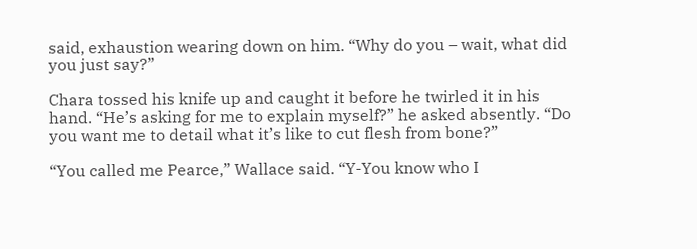said, exhaustion wearing down on him. “Why do you – wait, what did you just say?”

Chara tossed his knife up and caught it before he twirled it in his hand. “He’s asking for me to explain myself?” he asked absently. “Do you want me to detail what it’s like to cut flesh from bone?”

“You called me Pearce,” Wallace said. “Y-You know who I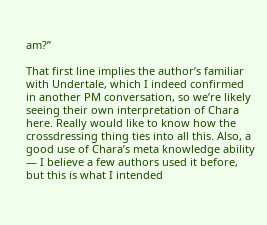am?”

That first line implies the author’s familiar with Undertale, which I indeed confirmed in another PM conversation, so we’re likely seeing their own interpretation of Chara here. Really would like to know how the crossdressing thing ties into all this. Also, a good use of Chara’s meta knowledge ability — I believe a few authors used it before, but this is what I intended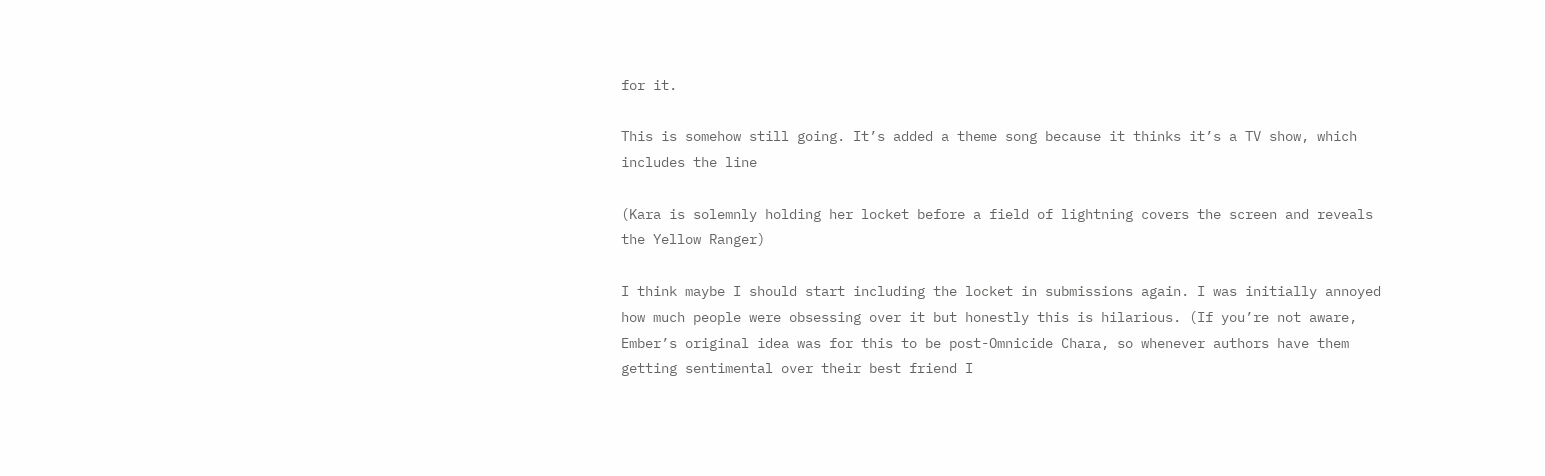for it.

This is somehow still going. It’s added a theme song because it thinks it’s a TV show, which includes the line

(Kara is solemnly holding her locket before a field of lightning covers the screen and reveals the Yellow Ranger)

I think maybe I should start including the locket in submissions again. I was initially annoyed how much people were obsessing over it but honestly this is hilarious. (If you’re not aware, Ember’s original idea was for this to be post-Omnicide Chara, so whenever authors have them getting sentimental over their best friend I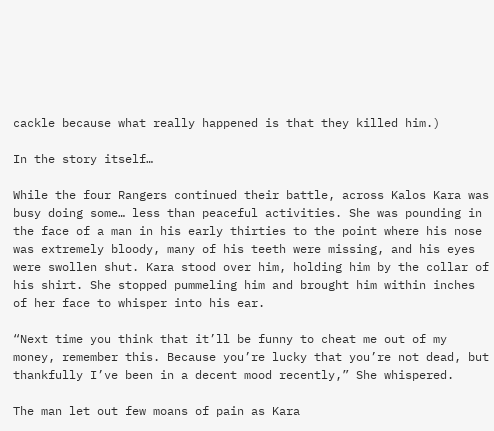cackle because what really happened is that they killed him.)

In the story itself…

While the four Rangers continued their battle, across Kalos Kara was busy doing some… less than peaceful activities. She was pounding in the face of a man in his early thirties to the point where his nose was extremely bloody, many of his teeth were missing, and his eyes were swollen shut. Kara stood over him, holding him by the collar of his shirt. She stopped pummeling him and brought him within inches of her face to whisper into his ear.

“Next time you think that it’ll be funny to cheat me out of my money, remember this. Because you’re lucky that you’re not dead, but thankfully I’ve been in a decent mood recently,” She whispered.

The man let out few moans of pain as Kara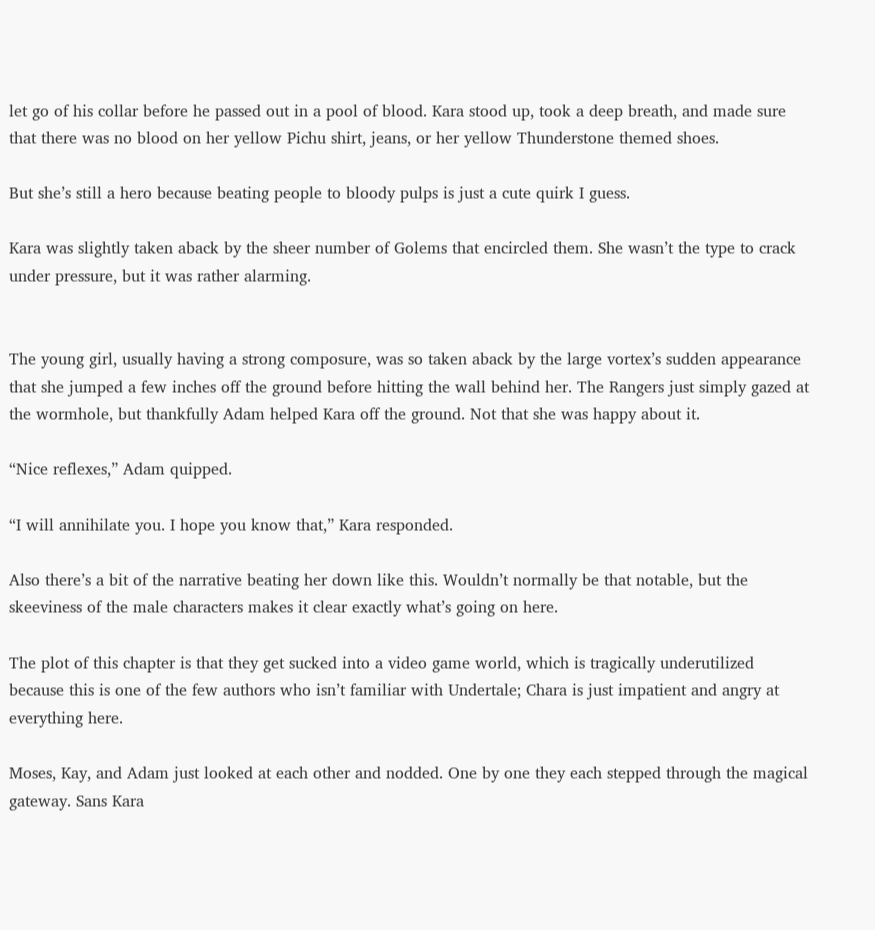let go of his collar before he passed out in a pool of blood. Kara stood up, took a deep breath, and made sure that there was no blood on her yellow Pichu shirt, jeans, or her yellow Thunderstone themed shoes.

But she’s still a hero because beating people to bloody pulps is just a cute quirk I guess.

Kara was slightly taken aback by the sheer number of Golems that encircled them. She wasn’t the type to crack under pressure, but it was rather alarming.


The young girl, usually having a strong composure, was so taken aback by the large vortex’s sudden appearance that she jumped a few inches off the ground before hitting the wall behind her. The Rangers just simply gazed at the wormhole, but thankfully Adam helped Kara off the ground. Not that she was happy about it.

“Nice reflexes,” Adam quipped.

“I will annihilate you. I hope you know that,” Kara responded.

Also there’s a bit of the narrative beating her down like this. Wouldn’t normally be that notable, but the skeeviness of the male characters makes it clear exactly what’s going on here.

The plot of this chapter is that they get sucked into a video game world, which is tragically underutilized because this is one of the few authors who isn’t familiar with Undertale; Chara is just impatient and angry at everything here.

Moses, Kay, and Adam just looked at each other and nodded. One by one they each stepped through the magical gateway. Sans Kara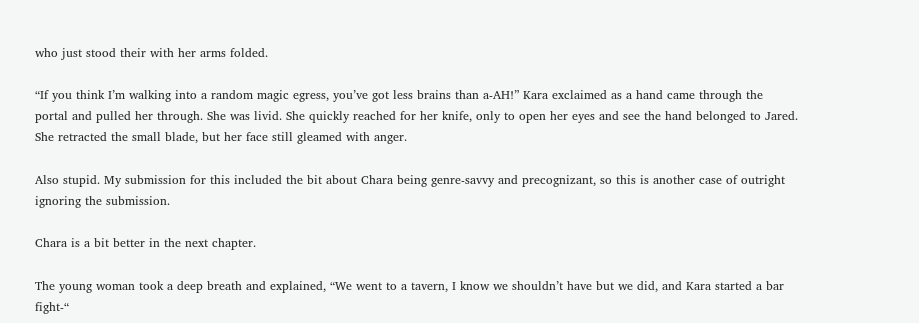who just stood their with her arms folded.

“If you think I’m walking into a random magic egress, you’ve got less brains than a-AH!” Kara exclaimed as a hand came through the portal and pulled her through. She was livid. She quickly reached for her knife, only to open her eyes and see the hand belonged to Jared. She retracted the small blade, but her face still gleamed with anger.

Also stupid. My submission for this included the bit about Chara being genre-savvy and precognizant, so this is another case of outright ignoring the submission.

Chara is a bit better in the next chapter.

The young woman took a deep breath and explained, “We went to a tavern, I know we shouldn’t have but we did, and Kara started a bar fight-“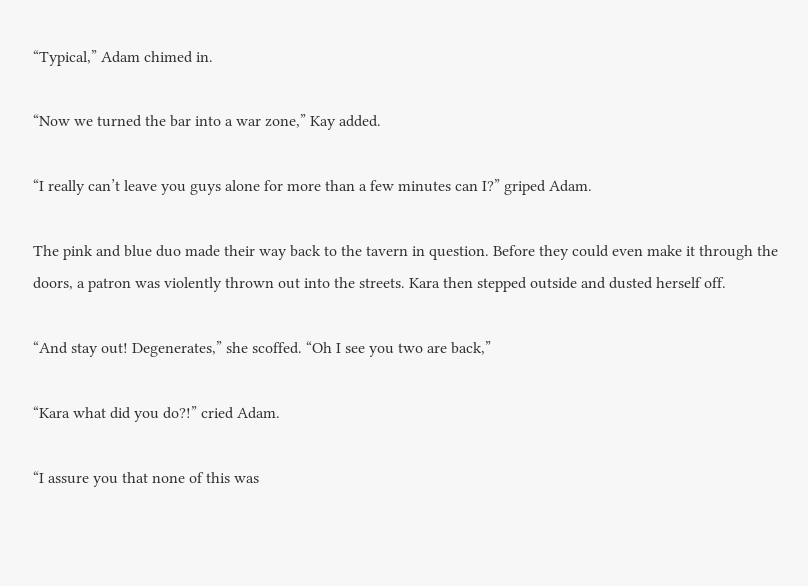“Typical,” Adam chimed in.

“Now we turned the bar into a war zone,” Kay added.

“I really can’t leave you guys alone for more than a few minutes can I?” griped Adam.

The pink and blue duo made their way back to the tavern in question. Before they could even make it through the doors, a patron was violently thrown out into the streets. Kara then stepped outside and dusted herself off.

“And stay out! Degenerates,” she scoffed. “Oh I see you two are back,”

“Kara what did you do?!” cried Adam.

“I assure you that none of this was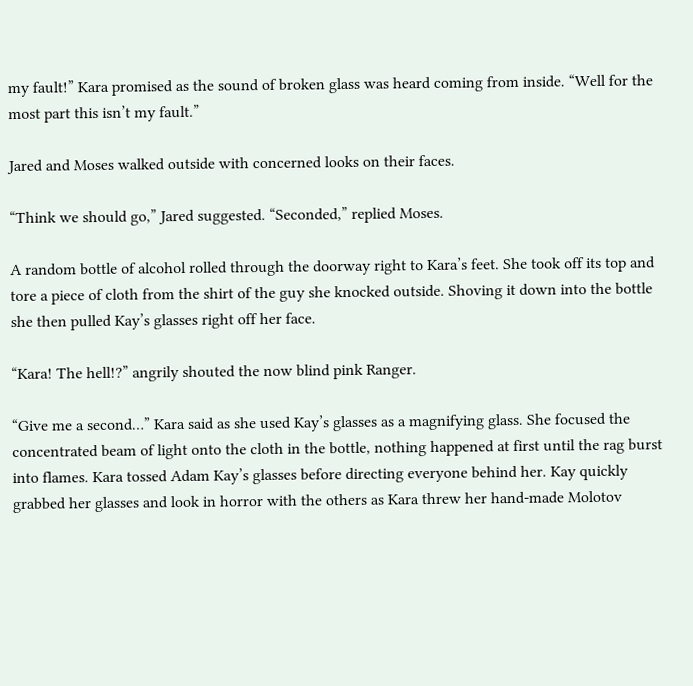my fault!” Kara promised as the sound of broken glass was heard coming from inside. “Well for the most part this isn’t my fault.”

Jared and Moses walked outside with concerned looks on their faces.

“Think we should go,” Jared suggested. “Seconded,” replied Moses.

A random bottle of alcohol rolled through the doorway right to Kara’s feet. She took off its top and tore a piece of cloth from the shirt of the guy she knocked outside. Shoving it down into the bottle she then pulled Kay’s glasses right off her face.

“Kara! The hell!?” angrily shouted the now blind pink Ranger.

“Give me a second…” Kara said as she used Kay’s glasses as a magnifying glass. She focused the concentrated beam of light onto the cloth in the bottle, nothing happened at first until the rag burst into flames. Kara tossed Adam Kay’s glasses before directing everyone behind her. Kay quickly grabbed her glasses and look in horror with the others as Kara threw her hand-made Molotov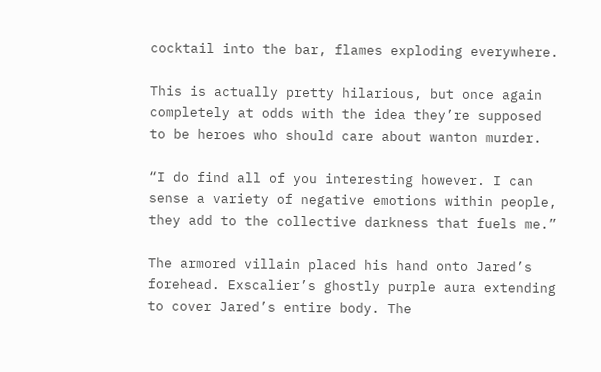cocktail into the bar, flames exploding everywhere.

This is actually pretty hilarious, but once again completely at odds with the idea they’re supposed to be heroes who should care about wanton murder.

“I do find all of you interesting however. I can sense a variety of negative emotions within people, they add to the collective darkness that fuels me.”

The armored villain placed his hand onto Jared’s forehead. Exscalier’s ghostly purple aura extending to cover Jared’s entire body. The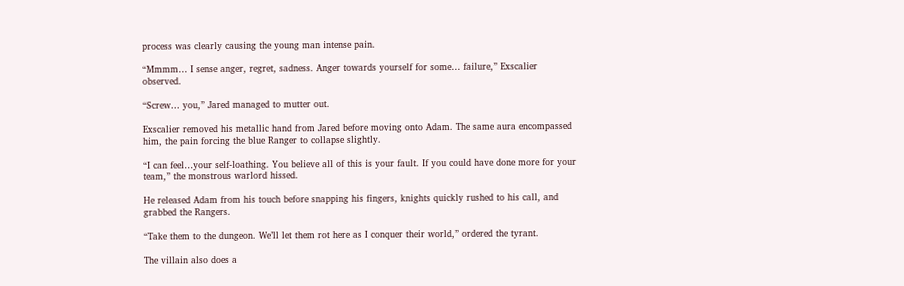process was clearly causing the young man intense pain.

“Mmmm… I sense anger, regret, sadness. Anger towards yourself for some… failure,” Exscalier observed.

“Screw… you,” Jared managed to mutter out.

Exscalier removed his metallic hand from Jared before moving onto Adam. The same aura encompassed him, the pain forcing the blue Ranger to collapse slightly.

“I can feel…your self-loathing. You believe all of this is your fault. If you could have done more for your team,” the monstrous warlord hissed.

He released Adam from his touch before snapping his fingers, knights quickly rushed to his call, and grabbed the Rangers.

“Take them to the dungeon. We’ll let them rot here as I conquer their world,” ordered the tyrant.

The villain also does a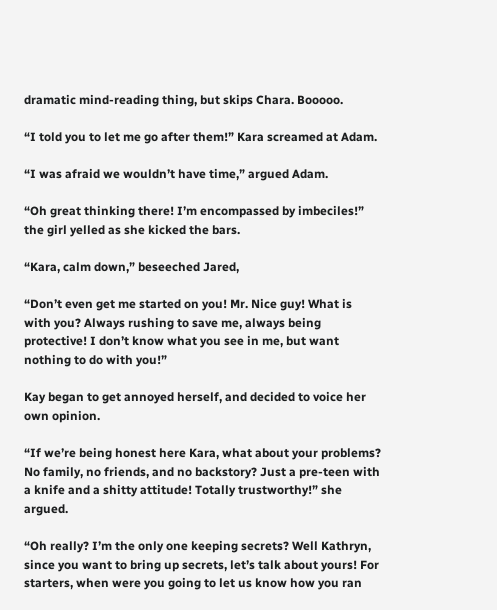dramatic mind-reading thing, but skips Chara. Booooo.

“I told you to let me go after them!” Kara screamed at Adam.

“I was afraid we wouldn’t have time,” argued Adam.

“Oh great thinking there! I’m encompassed by imbeciles!” the girl yelled as she kicked the bars.

“Kara, calm down,” beseeched Jared,

“Don’t even get me started on you! Mr. Nice guy! What is with you? Always rushing to save me, always being protective! I don’t know what you see in me, but want nothing to do with you!”

Kay began to get annoyed herself, and decided to voice her own opinion.

“If we’re being honest here Kara, what about your problems? No family, no friends, and no backstory? Just a pre-teen with a knife and a shitty attitude! Totally trustworthy!” she argued.

“Oh really? I’m the only one keeping secrets? Well Kathryn, since you want to bring up secrets, let’s talk about yours! For starters, when were you going to let us know how you ran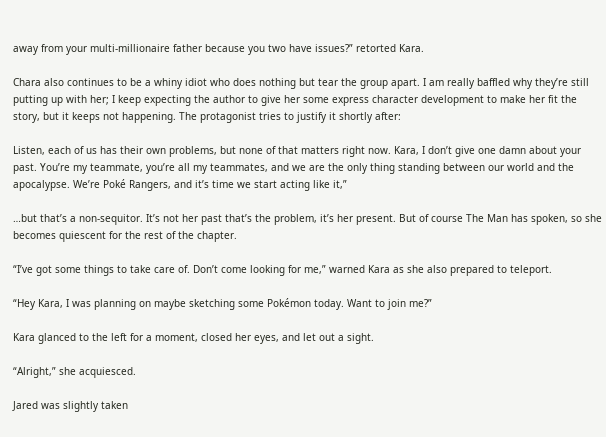away from your multi-millionaire father because you two have issues?” retorted Kara.

Chara also continues to be a whiny idiot who does nothing but tear the group apart. I am really baffled why they’re still putting up with her; I keep expecting the author to give her some express character development to make her fit the story, but it keeps not happening. The protagonist tries to justify it shortly after:

Listen, each of us has their own problems, but none of that matters right now. Kara, I don’t give one damn about your past. You’re my teammate, you’re all my teammates, and we are the only thing standing between our world and the apocalypse. We’re Poké Rangers, and it’s time we start acting like it,”

…but that’s a non-sequitor. It’s not her past that’s the problem, it’s her present. But of course The Man has spoken, so she becomes quiescent for the rest of the chapter.

“I’ve got some things to take care of. Don’t come looking for me,” warned Kara as she also prepared to teleport.

“Hey Kara, I was planning on maybe sketching some Pokémon today. Want to join me?”

Kara glanced to the left for a moment, closed her eyes, and let out a sight.

“Alright,” she acquiesced.

Jared was slightly taken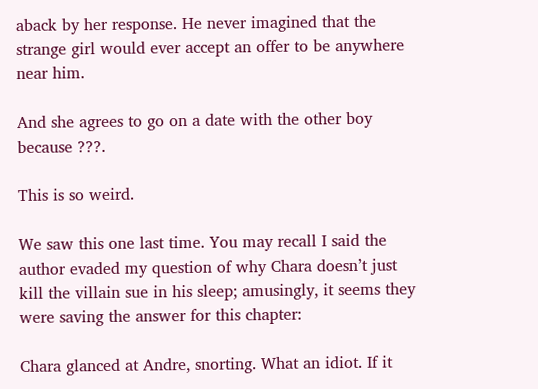aback by her response. He never imagined that the strange girl would ever accept an offer to be anywhere near him.

And she agrees to go on a date with the other boy because ???.

This is so weird.

We saw this one last time. You may recall I said the author evaded my question of why Chara doesn’t just kill the villain sue in his sleep; amusingly, it seems they were saving the answer for this chapter:

Chara glanced at Andre, snorting. What an idiot. If it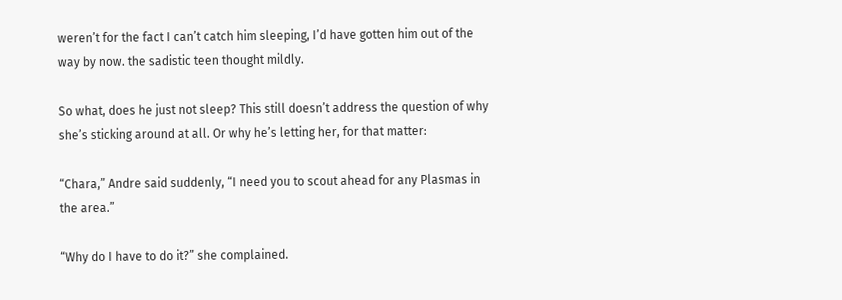weren’t for the fact I can’t catch him sleeping, I’d have gotten him out of the way by now. the sadistic teen thought mildly.

So what, does he just not sleep? This still doesn’t address the question of why she’s sticking around at all. Or why he’s letting her, for that matter:

“Chara,” Andre said suddenly, “I need you to scout ahead for any Plasmas in the area.”

“Why do I have to do it?” she complained.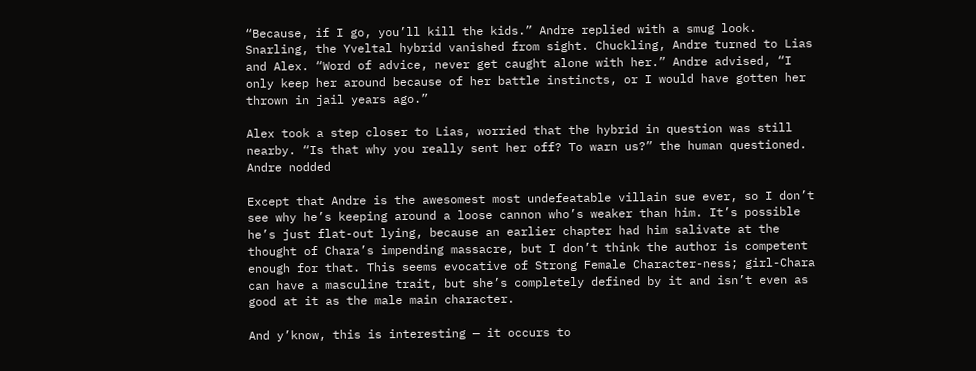“Because, if I go, you’ll kill the kids.” Andre replied with a smug look. Snarling, the Yveltal hybrid vanished from sight. Chuckling, Andre turned to Lias and Alex. “Word of advice, never get caught alone with her.” Andre advised, “I only keep her around because of her battle instincts, or I would have gotten her thrown in jail years ago.”

Alex took a step closer to Lias, worried that the hybrid in question was still nearby. “Is that why you really sent her off? To warn us?” the human questioned. Andre nodded

Except that Andre is the awesomest most undefeatable villain sue ever, so I don’t see why he’s keeping around a loose cannon who’s weaker than him. It’s possible he’s just flat-out lying, because an earlier chapter had him salivate at the thought of Chara’s impending massacre, but I don’t think the author is competent enough for that. This seems evocative of Strong Female Character-ness; girl-Chara can have a masculine trait, but she’s completely defined by it and isn’t even as good at it as the male main character.

And y’know, this is interesting — it occurs to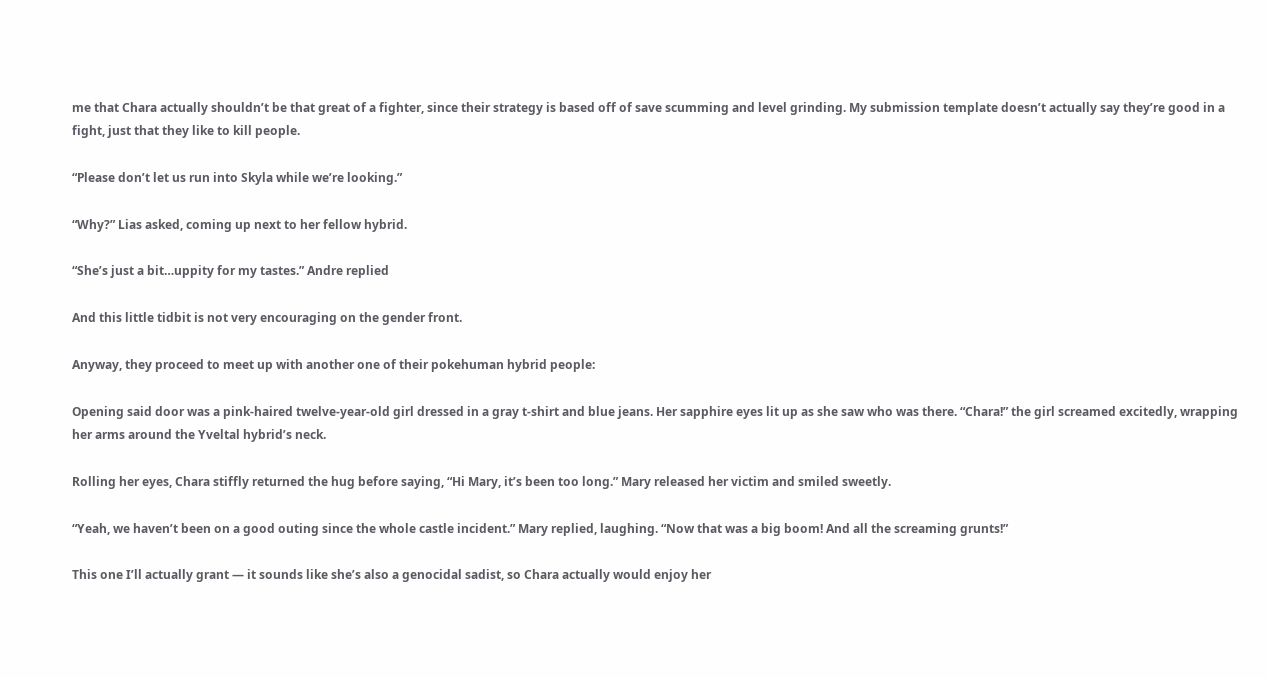me that Chara actually shouldn’t be that great of a fighter, since their strategy is based off of save scumming and level grinding. My submission template doesn’t actually say they’re good in a fight, just that they like to kill people.

“Please don’t let us run into Skyla while we’re looking.”

“Why?” Lias asked, coming up next to her fellow hybrid.

“She’s just a bit…uppity for my tastes.” Andre replied

And this little tidbit is not very encouraging on the gender front.

Anyway, they proceed to meet up with another one of their pokehuman hybrid people:

Opening said door was a pink-haired twelve-year-old girl dressed in a gray t-shirt and blue jeans. Her sapphire eyes lit up as she saw who was there. “Chara!” the girl screamed excitedly, wrapping her arms around the Yveltal hybrid’s neck.

Rolling her eyes, Chara stiffly returned the hug before saying, “Hi Mary, it’s been too long.” Mary released her victim and smiled sweetly.

“Yeah, we haven’t been on a good outing since the whole castle incident.” Mary replied, laughing. “Now that was a big boom! And all the screaming grunts!”

This one I’ll actually grant — it sounds like she’s also a genocidal sadist, so Chara actually would enjoy her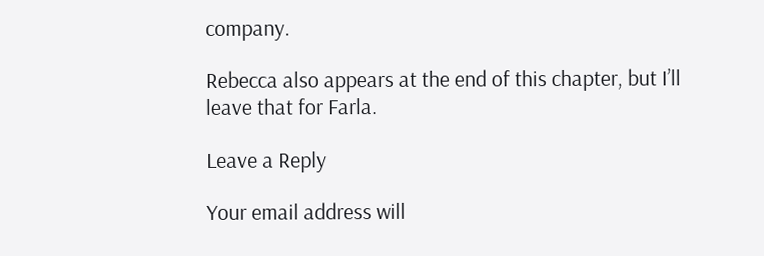company.

Rebecca also appears at the end of this chapter, but I’ll leave that for Farla.

Leave a Reply

Your email address will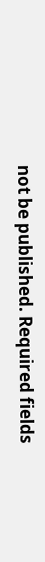not be published. Required fields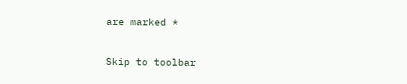are marked *

Skip to toolbar